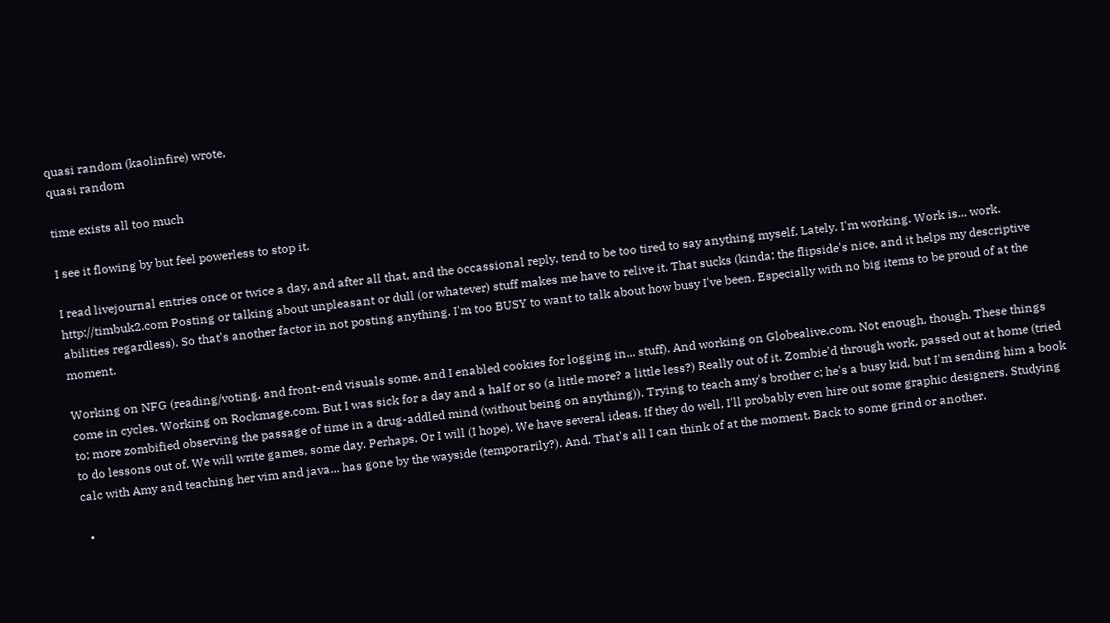quasi random (kaolinfire) wrote,
quasi random

time exists all too much

I see it flowing by but feel powerless to stop it.

I read livejournal entries once or twice a day, and after all that, and the occassional reply, tend to be too tired to say anything myself. Lately. I'm working. Work is... work. http://timbuk2.com Posting or talking about unpleasant or dull (or whatever) stuff makes me have to relive it. That sucks (kinda; the flipside's nice, and it helps my descriptive abilities regardless). So that's another factor in not posting anything. I'm too BUSY to want to talk about how busy I've been. Especially with no big items to be proud of at the moment.

Working on NFG (reading/voting, and front-end visuals some, and I enabled cookies for logging in... stuff). And working on Globealive.com. Not enough, though. These things come in cycles. Working on Rockmage.com. But I was sick for a day and a half or so (a little more? a little less?) Really out of it. Zombie'd through work, passed out at home (tried to; more zombified observing the passage of time in a drug-addled mind (without being on anything)). Trying to teach amy's brother c; he's a busy kid, but I'm sending him a book to do lessons out of. We will write games, some day. Perhaps. Or I will (I hope). We have several ideas. If they do well, I'll probably even hire out some graphic designers. Studying calc with Amy and teaching her vim and java... has gone by the wayside (temporarily?). And. That's all I can think of at the moment. Back to some grind or another.

  •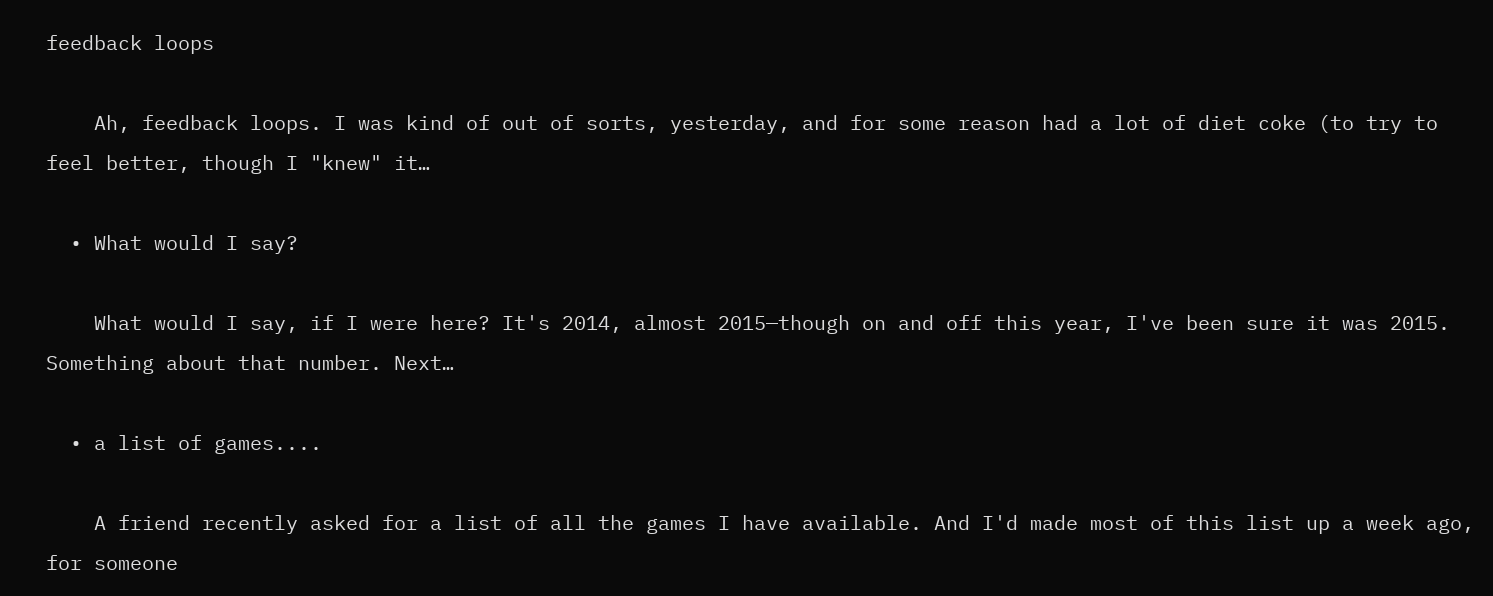feedback loops

    Ah, feedback loops. I was kind of out of sorts, yesterday, and for some reason had a lot of diet coke (to try to feel better, though I "knew" it…

  • What would I say?

    What would I say, if I were here? It's 2014, almost 2015—though on and off this year, I've been sure it was 2015. Something about that number. Next…

  • a list of games....

    A friend recently asked for a list of all the games I have available. And I'd made most of this list up a week ago, for someone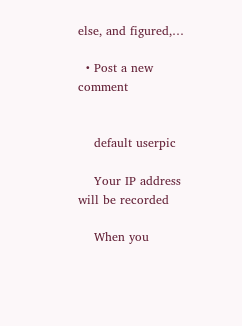else, and figured,…

  • Post a new comment


    default userpic

    Your IP address will be recorded

    When you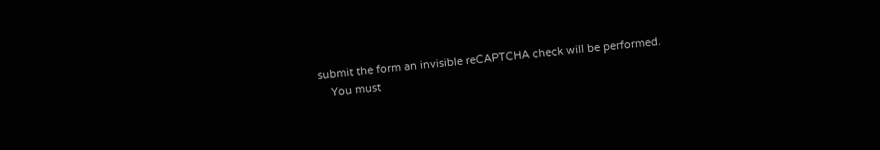submit the form an invisible reCAPTCHA check will be performed.
    You must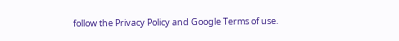follow the Privacy Policy and Google Terms of use.